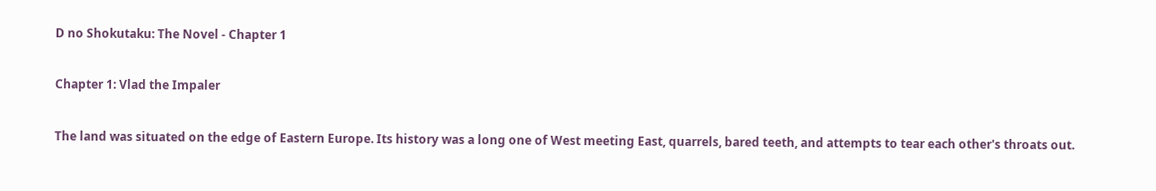D no Shokutaku: The Novel - Chapter 1

Chapter 1: Vlad the Impaler

The land was situated on the edge of Eastern Europe. Its history was a long one of West meeting East, quarrels, bared teeth, and attempts to tear each other's throats out.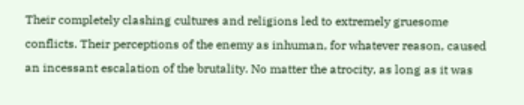Their completely clashing cultures and religions led to extremely gruesome conflicts. Their perceptions of the enemy as inhuman, for whatever reason, caused an incessant escalation of the brutality. No matter the atrocity, as long as it was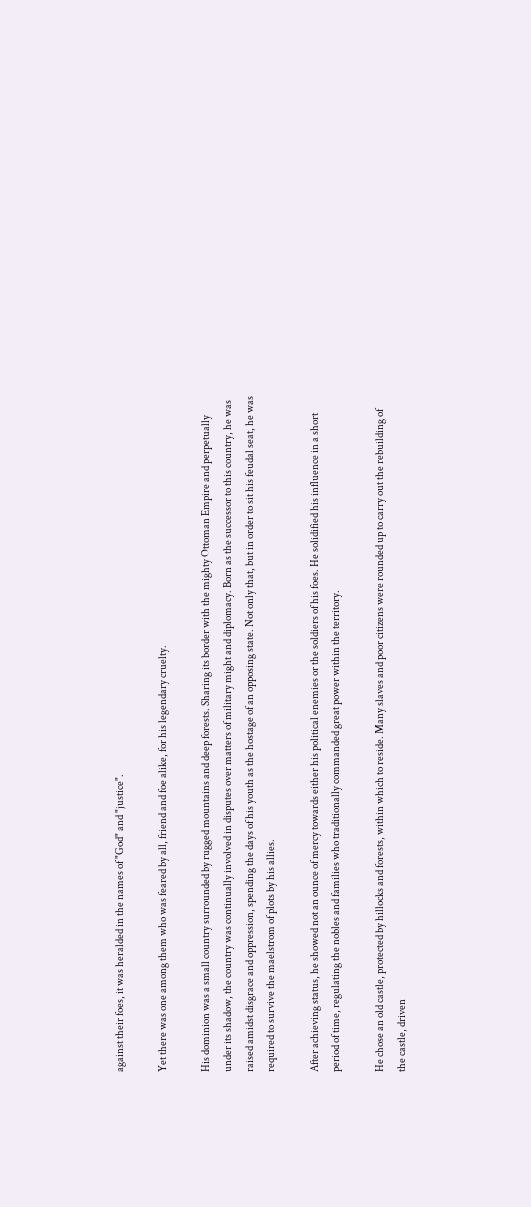against their foes, it was heralded in the names of "God" and "justice".

Yet there was one among them who was feared by all, friend and foe alike, for his legendary cruelty.

His dominion was a small country surrounded by rugged mountains and deep forests. Sharing its border with the mighty Ottoman Empire and perpetually under its shadow, the country was continually involved in disputes over matters of military might and diplomacy. Born as the successor to this country, he was raised amidst disgrace and oppression, spending the days of his youth as the hostage of an opposing state. Not only that, but in order to sit his feudal seat, he was required to survive the maelstrom of plots by his allies.

After achieving status, he showed not an ounce of mercy towards either his political enemies or the soldiers of his foes. He solidified his influence in a short period of time, regulating the nobles and families who traditionally commanded great power within the territory.

He chose an old castle, protected by hillocks and forests, within which to reside. Many slaves and poor citizens were rounded up to carry out the rebuilding of the castle, driven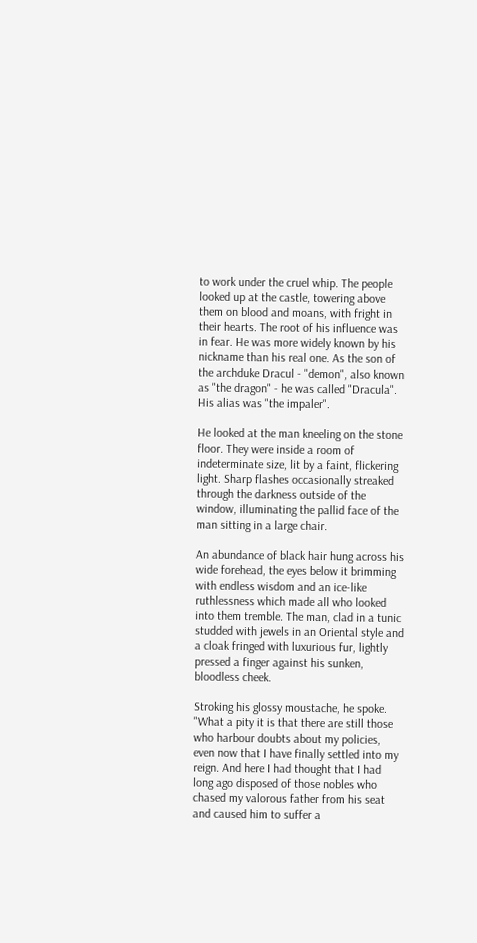to work under the cruel whip. The people looked up at the castle, towering above them on blood and moans, with fright in their hearts. The root of his influence was in fear. He was more widely known by his nickname than his real one. As the son of the archduke Dracul - "demon", also known as "the dragon" - he was called "Dracula". His alias was "the impaler".

He looked at the man kneeling on the stone floor. They were inside a room of indeterminate size, lit by a faint, flickering light. Sharp flashes occasionally streaked through the darkness outside of the window, illuminating the pallid face of the man sitting in a large chair.

An abundance of black hair hung across his wide forehead, the eyes below it brimming with endless wisdom and an ice-like ruthlessness which made all who looked into them tremble. The man, clad in a tunic studded with jewels in an Oriental style and a cloak fringed with luxurious fur, lightly pressed a finger against his sunken, bloodless cheek.

Stroking his glossy moustache, he spoke. "What a pity it is that there are still those who harbour doubts about my policies, even now that I have finally settled into my reign. And here I had thought that I had long ago disposed of those nobles who chased my valorous father from his seat and caused him to suffer a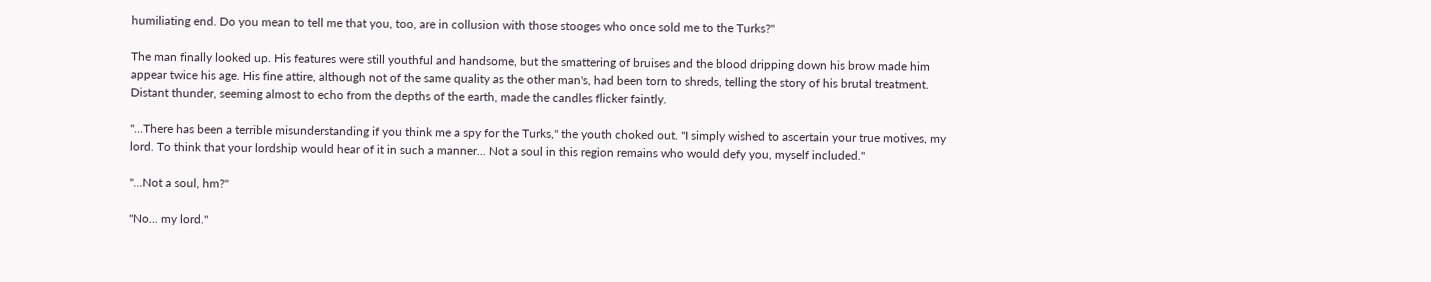humiliating end. Do you mean to tell me that you, too, are in collusion with those stooges who once sold me to the Turks?"

The man finally looked up. His features were still youthful and handsome, but the smattering of bruises and the blood dripping down his brow made him appear twice his age. His fine attire, although not of the same quality as the other man's, had been torn to shreds, telling the story of his brutal treatment. Distant thunder, seeming almost to echo from the depths of the earth, made the candles flicker faintly.

"...There has been a terrible misunderstanding if you think me a spy for the Turks," the youth choked out. "I simply wished to ascertain your true motives, my lord. To think that your lordship would hear of it in such a manner... Not a soul in this region remains who would defy you, myself included."

"...Not a soul, hm?"

"No... my lord."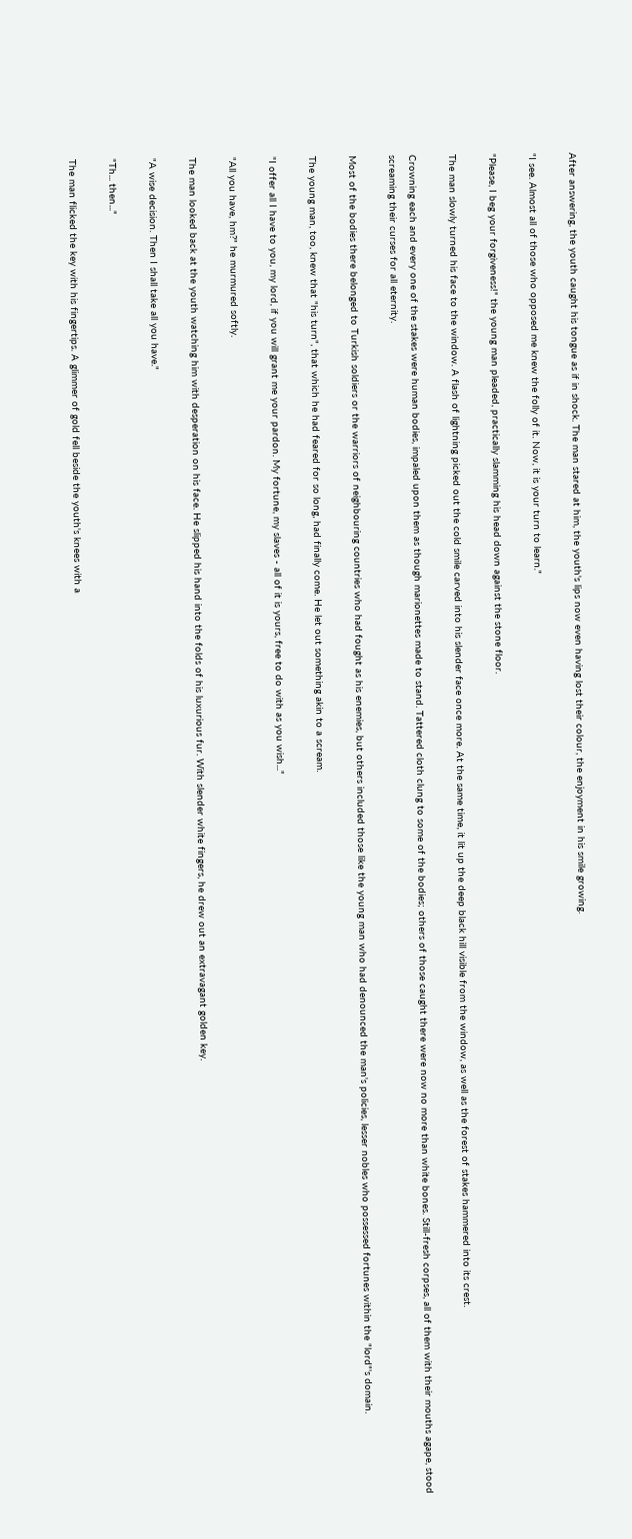After answering, the youth caught his tongue as if in shock. The man stared at him, the youth's lips now even having lost their colour, the enjoyment in his smile growing.

"I see. Almost all of those who opposed me knew the folly of it. Now, it is your turn to learn."

"Please, I beg your forgiveness!" the young man pleaded, practically slamming his head down against the stone floor.

The man slowly turned his face to the window. A flash of lightning picked out the cold smile carved into his slender face once more. At the same time, it lit up the deep black hill visible from the window, as well as the forest of stakes hammered into its crest.

Crowning each and every one of the stakes were human bodies, impaled upon them as though marionettes made to stand. Tattered cloth clung to some of the bodies; others of those caught there were now no more than white bones. Still-fresh corpses, all of them with their mouths agape, stood screaming their curses for all eternity.

Most of the bodies there belonged to Turkish soldiers or the warriors of neighbouring countries who had fought as his enemies, but others included those like the young man who had denounced the man's policies, lesser nobles who possessed fortunes within the "lord"'s domain.

The young man, too, knew that "his turn", that which he had feared for so long, had finally come. He let out something akin to a scream.

"I offer all I have to you, my lord, if you will grant me your pardon. My fortune, my slaves - all of it is yours, free to do with as you wish..."

"All you have, hm?" he murmured softly.

The man looked back at the youth watching him with desperation on his face. He slipped his hand into the folds of his luxurious fur. With slender white fingers, he drew out an extravagant golden key.

"A wise decision. Then I shall take all you have."

"Th... then..."

The man flicked the key with his fingertips. A glimmer of gold fell beside the youth's knees with a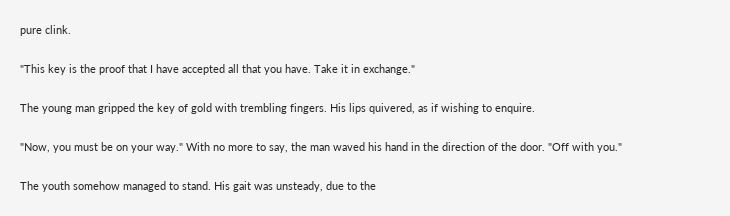pure clink.

"This key is the proof that I have accepted all that you have. Take it in exchange."

The young man gripped the key of gold with trembling fingers. His lips quivered, as if wishing to enquire.

"Now, you must be on your way." With no more to say, the man waved his hand in the direction of the door. "Off with you."

The youth somehow managed to stand. His gait was unsteady, due to the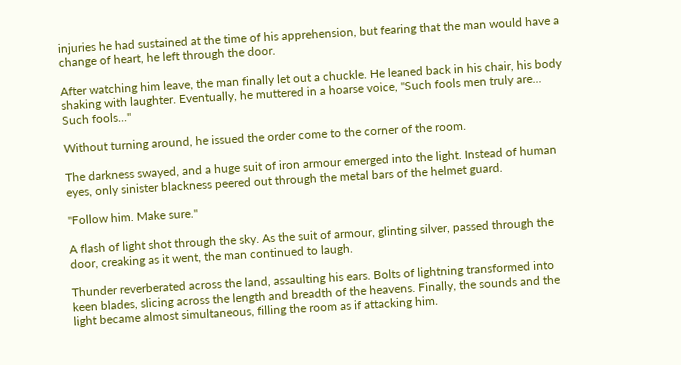injuries he had sustained at the time of his apprehension, but fearing that the man would have a change of heart, he left through the door.

After watching him leave, the man finally let out a chuckle. He leaned back in his chair, his body shaking with laughter. Eventually, he muttered in a hoarse voice, "Such fools men truly are... Such fools..."

Without turning around, he issued the order come to the corner of the room.

The darkness swayed, and a huge suit of iron armour emerged into the light. Instead of human eyes, only sinister blackness peered out through the metal bars of the helmet guard.

"Follow him. Make sure."

A flash of light shot through the sky. As the suit of armour, glinting silver, passed through the door, creaking as it went, the man continued to laugh.

Thunder reverberated across the land, assaulting his ears. Bolts of lightning transformed into keen blades, slicing across the length and breadth of the heavens. Finally, the sounds and the light became almost simultaneous, filling the room as if attacking him.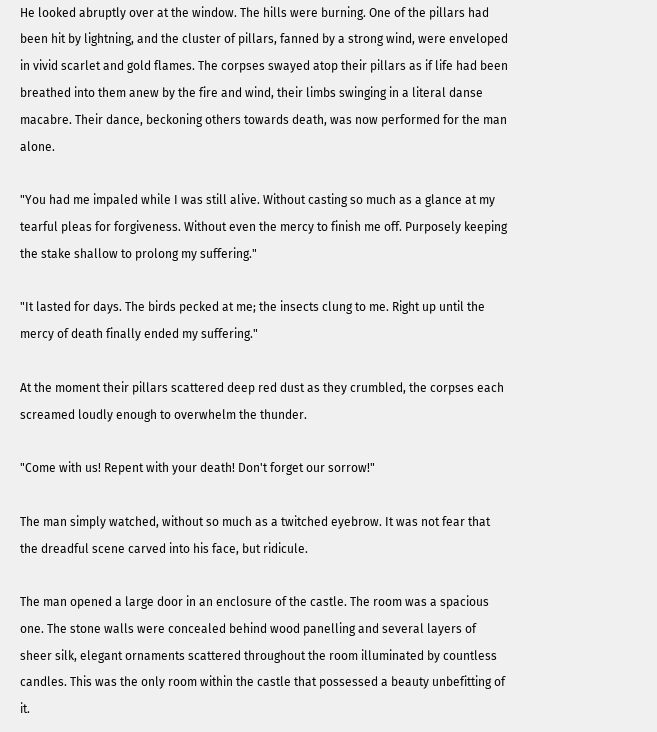He looked abruptly over at the window. The hills were burning. One of the pillars had been hit by lightning, and the cluster of pillars, fanned by a strong wind, were enveloped in vivid scarlet and gold flames. The corpses swayed atop their pillars as if life had been breathed into them anew by the fire and wind, their limbs swinging in a literal danse macabre. Their dance, beckoning others towards death, was now performed for the man alone.

"You had me impaled while I was still alive. Without casting so much as a glance at my tearful pleas for forgiveness. Without even the mercy to finish me off. Purposely keeping the stake shallow to prolong my suffering."

"It lasted for days. The birds pecked at me; the insects clung to me. Right up until the mercy of death finally ended my suffering."

At the moment their pillars scattered deep red dust as they crumbled, the corpses each screamed loudly enough to overwhelm the thunder.

"Come with us! Repent with your death! Don't forget our sorrow!"

The man simply watched, without so much as a twitched eyebrow. It was not fear that the dreadful scene carved into his face, but ridicule.

The man opened a large door in an enclosure of the castle. The room was a spacious one. The stone walls were concealed behind wood panelling and several layers of sheer silk, elegant ornaments scattered throughout the room illuminated by countless candles. This was the only room within the castle that possessed a beauty unbefitting of it.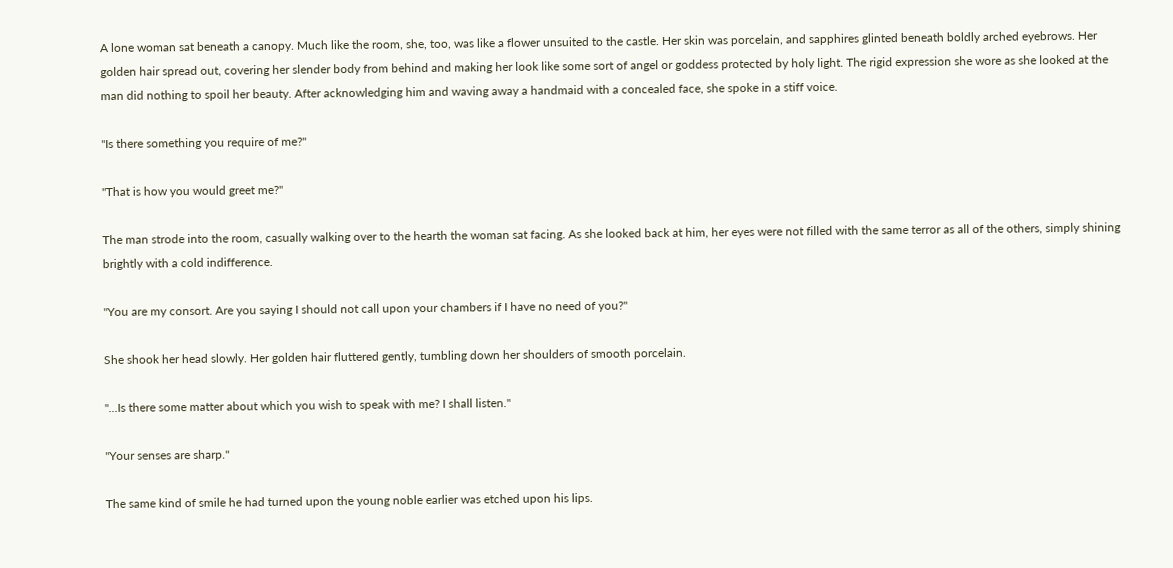A lone woman sat beneath a canopy. Much like the room, she, too, was like a flower unsuited to the castle. Her skin was porcelain, and sapphires glinted beneath boldly arched eyebrows. Her golden hair spread out, covering her slender body from behind and making her look like some sort of angel or goddess protected by holy light. The rigid expression she wore as she looked at the man did nothing to spoil her beauty. After acknowledging him and waving away a handmaid with a concealed face, she spoke in a stiff voice.

"Is there something you require of me?"

"That is how you would greet me?"

The man strode into the room, casually walking over to the hearth the woman sat facing. As she looked back at him, her eyes were not filled with the same terror as all of the others, simply shining brightly with a cold indifference.

"You are my consort. Are you saying I should not call upon your chambers if I have no need of you?"

She shook her head slowly. Her golden hair fluttered gently, tumbling down her shoulders of smooth porcelain.

"...Is there some matter about which you wish to speak with me? I shall listen."

"Your senses are sharp."

The same kind of smile he had turned upon the young noble earlier was etched upon his lips.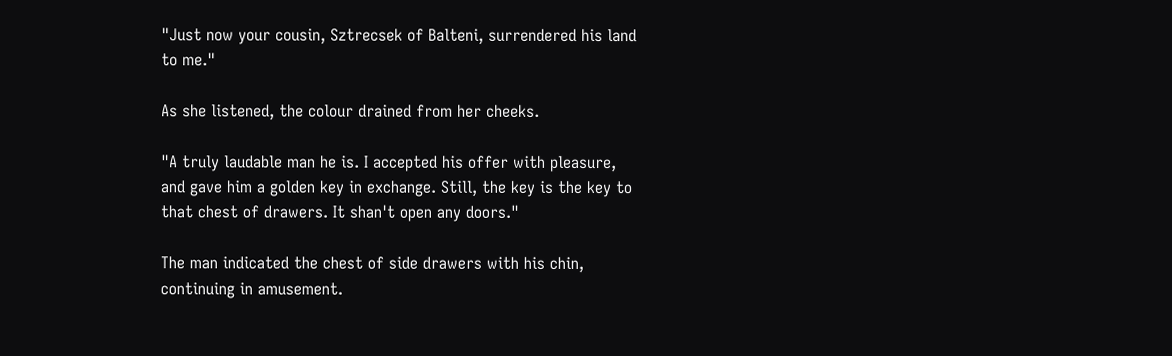"Just now your cousin, Sztrecsek of Balteni, surrendered his land to me."

As she listened, the colour drained from her cheeks.

"A truly laudable man he is. I accepted his offer with pleasure, and gave him a golden key in exchange. Still, the key is the key to that chest of drawers. It shan't open any doors."

The man indicated the chest of side drawers with his chin, continuing in amusement.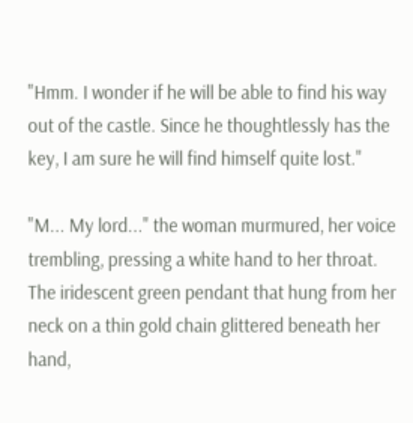"Hmm. I wonder if he will be able to find his way out of the castle. Since he thoughtlessly has the key, I am sure he will find himself quite lost."

"M... My lord..." the woman murmured, her voice trembling, pressing a white hand to her throat. The iridescent green pendant that hung from her neck on a thin gold chain glittered beneath her hand,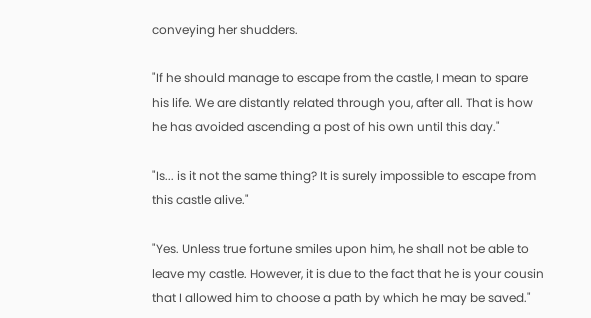conveying her shudders.

"If he should manage to escape from the castle, I mean to spare his life. We are distantly related through you, after all. That is how he has avoided ascending a post of his own until this day."

"Is... is it not the same thing? It is surely impossible to escape from this castle alive."

"Yes. Unless true fortune smiles upon him, he shall not be able to leave my castle. However, it is due to the fact that he is your cousin that I allowed him to choose a path by which he may be saved."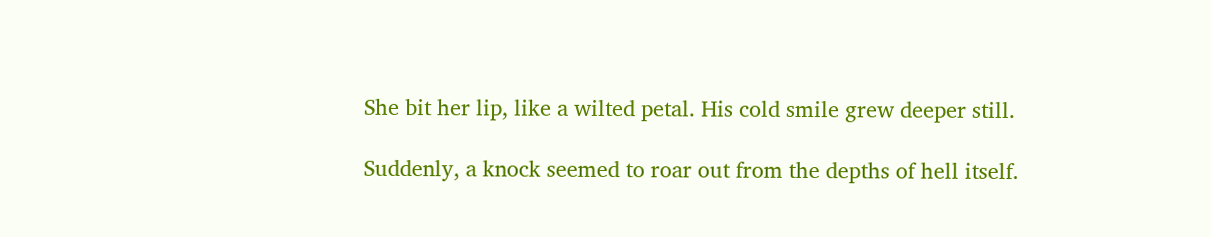She bit her lip, like a wilted petal. His cold smile grew deeper still.

Suddenly, a knock seemed to roar out from the depths of hell itself.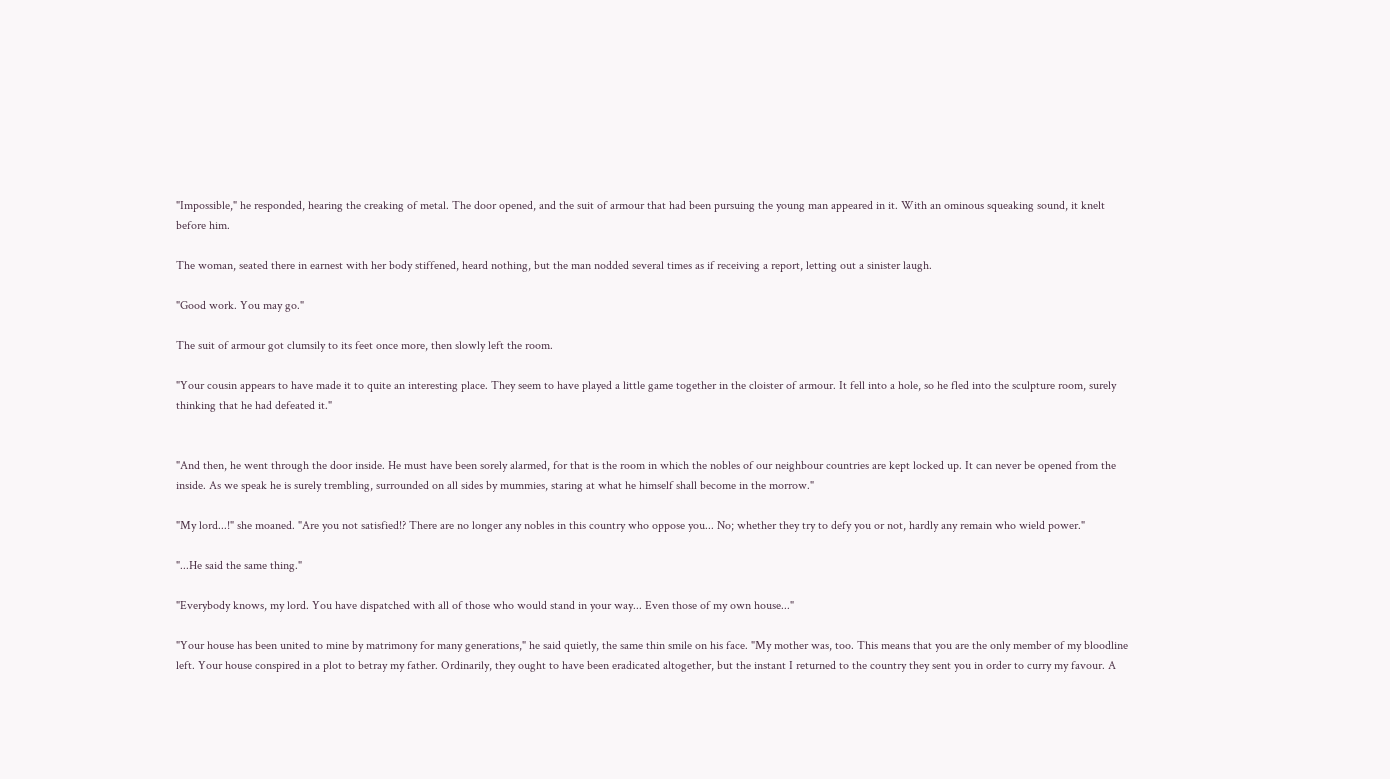"Impossible," he responded, hearing the creaking of metal. The door opened, and the suit of armour that had been pursuing the young man appeared in it. With an ominous squeaking sound, it knelt before him.

The woman, seated there in earnest with her body stiffened, heard nothing, but the man nodded several times as if receiving a report, letting out a sinister laugh.

"Good work. You may go."

The suit of armour got clumsily to its feet once more, then slowly left the room.

"Your cousin appears to have made it to quite an interesting place. They seem to have played a little game together in the cloister of armour. It fell into a hole, so he fled into the sculpture room, surely thinking that he had defeated it."


"And then, he went through the door inside. He must have been sorely alarmed, for that is the room in which the nobles of our neighbour countries are kept locked up. It can never be opened from the inside. As we speak he is surely trembling, surrounded on all sides by mummies, staring at what he himself shall become in the morrow."

"My lord...!" she moaned. "Are you not satisfied!? There are no longer any nobles in this country who oppose you... No; whether they try to defy you or not, hardly any remain who wield power."

"...He said the same thing."

"Everybody knows, my lord. You have dispatched with all of those who would stand in your way... Even those of my own house..."

"Your house has been united to mine by matrimony for many generations," he said quietly, the same thin smile on his face. "My mother was, too. This means that you are the only member of my bloodline left. Your house conspired in a plot to betray my father. Ordinarily, they ought to have been eradicated altogether, but the instant I returned to the country they sent you in order to curry my favour. A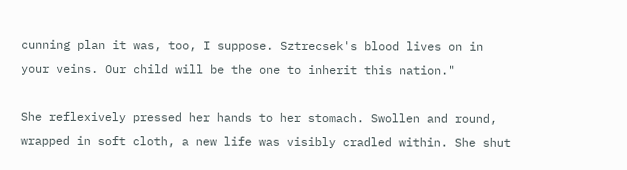cunning plan it was, too, I suppose. Sztrecsek's blood lives on in your veins. Our child will be the one to inherit this nation."

She reflexively pressed her hands to her stomach. Swollen and round, wrapped in soft cloth, a new life was visibly cradled within. She shut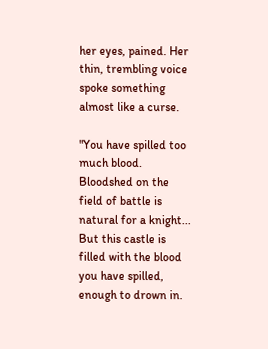her eyes, pained. Her thin, trembling voice spoke something almost like a curse.

"You have spilled too much blood. Bloodshed on the field of battle is natural for a knight... But this castle is filled with the blood you have spilled, enough to drown in.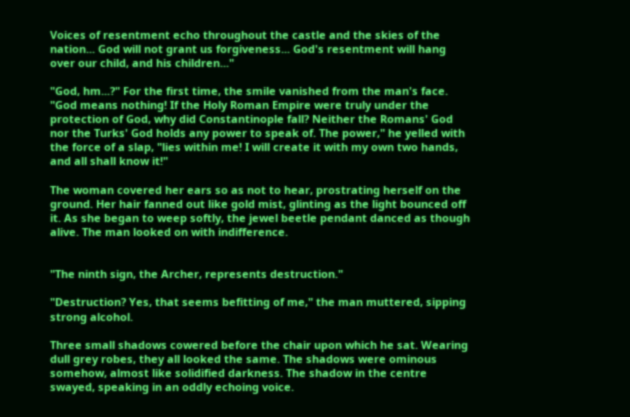Voices of resentment echo throughout the castle and the skies of the nation... God will not grant us forgiveness... God's resentment will hang over our child, and his children..."

"God, hm...?" For the first time, the smile vanished from the man's face. "God means nothing! If the Holy Roman Empire were truly under the protection of God, why did Constantinople fall? Neither the Romans' God nor the Turks' God holds any power to speak of. The power," he yelled with the force of a slap, "lies within me! I will create it with my own two hands, and all shall know it!"

The woman covered her ears so as not to hear, prostrating herself on the ground. Her hair fanned out like gold mist, glinting as the light bounced off it. As she began to weep softly, the jewel beetle pendant danced as though alive. The man looked on with indifference.


"The ninth sign, the Archer, represents destruction."

"Destruction? Yes, that seems befitting of me," the man muttered, sipping strong alcohol.

Three small shadows cowered before the chair upon which he sat. Wearing dull grey robes, they all looked the same. The shadows were ominous somehow, almost like solidified darkness. The shadow in the centre swayed, speaking in an oddly echoing voice.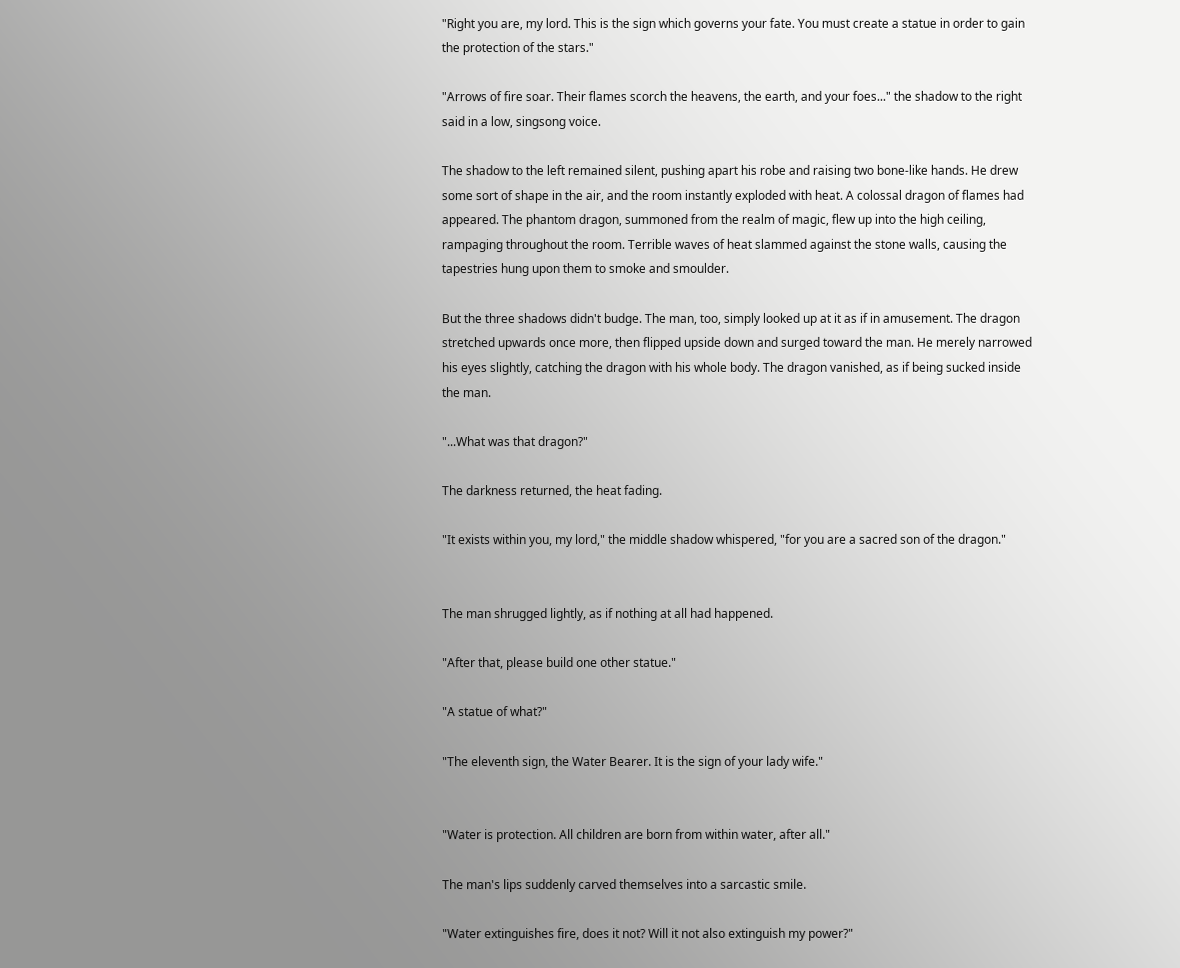"Right you are, my lord. This is the sign which governs your fate. You must create a statue in order to gain the protection of the stars."

"Arrows of fire soar. Their flames scorch the heavens, the earth, and your foes..." the shadow to the right said in a low, singsong voice.

The shadow to the left remained silent, pushing apart his robe and raising two bone-like hands. He drew some sort of shape in the air, and the room instantly exploded with heat. A colossal dragon of flames had appeared. The phantom dragon, summoned from the realm of magic, flew up into the high ceiling, rampaging throughout the room. Terrible waves of heat slammed against the stone walls, causing the tapestries hung upon them to smoke and smoulder.

But the three shadows didn't budge. The man, too, simply looked up at it as if in amusement. The dragon stretched upwards once more, then flipped upside down and surged toward the man. He merely narrowed his eyes slightly, catching the dragon with his whole body. The dragon vanished, as if being sucked inside the man.

"...What was that dragon?"

The darkness returned, the heat fading.

"It exists within you, my lord," the middle shadow whispered, "for you are a sacred son of the dragon."


The man shrugged lightly, as if nothing at all had happened.

"After that, please build one other statue."

"A statue of what?"

"The eleventh sign, the Water Bearer. It is the sign of your lady wife."


"Water is protection. All children are born from within water, after all."

The man's lips suddenly carved themselves into a sarcastic smile.

"Water extinguishes fire, does it not? Will it not also extinguish my power?"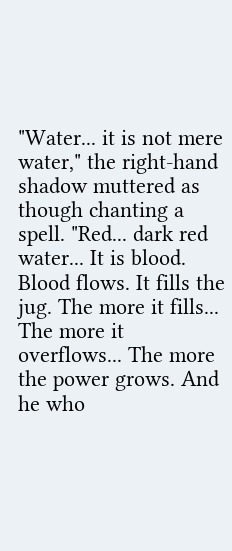"Water... it is not mere water," the right-hand shadow muttered as though chanting a spell. "Red... dark red water... It is blood. Blood flows. It fills the jug. The more it fills... The more it overflows... The more the power grows. And he who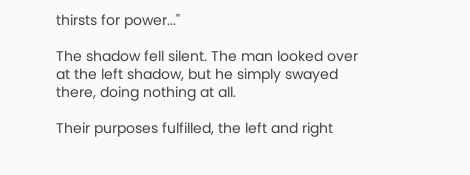thirsts for power..."

The shadow fell silent. The man looked over at the left shadow, but he simply swayed there, doing nothing at all.

Their purposes fulfilled, the left and right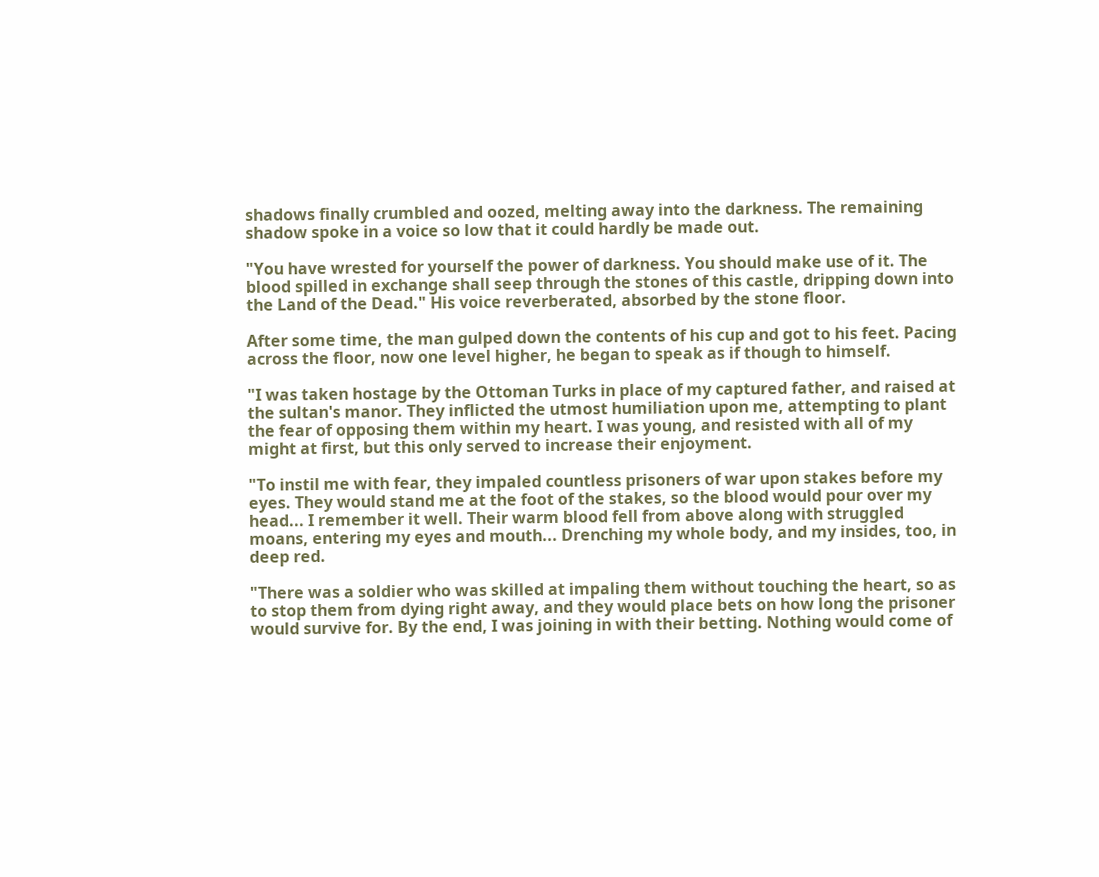shadows finally crumbled and oozed, melting away into the darkness. The remaining shadow spoke in a voice so low that it could hardly be made out.

"You have wrested for yourself the power of darkness. You should make use of it. The blood spilled in exchange shall seep through the stones of this castle, dripping down into the Land of the Dead." His voice reverberated, absorbed by the stone floor.

After some time, the man gulped down the contents of his cup and got to his feet. Pacing across the floor, now one level higher, he began to speak as if though to himself.

"I was taken hostage by the Ottoman Turks in place of my captured father, and raised at the sultan's manor. They inflicted the utmost humiliation upon me, attempting to plant the fear of opposing them within my heart. I was young, and resisted with all of my might at first, but this only served to increase their enjoyment.

"To instil me with fear, they impaled countless prisoners of war upon stakes before my eyes. They would stand me at the foot of the stakes, so the blood would pour over my head... I remember it well. Their warm blood fell from above along with struggled moans, entering my eyes and mouth... Drenching my whole body, and my insides, too, in deep red.

"There was a soldier who was skilled at impaling them without touching the heart, so as to stop them from dying right away, and they would place bets on how long the prisoner would survive for. By the end, I was joining in with their betting. Nothing would come of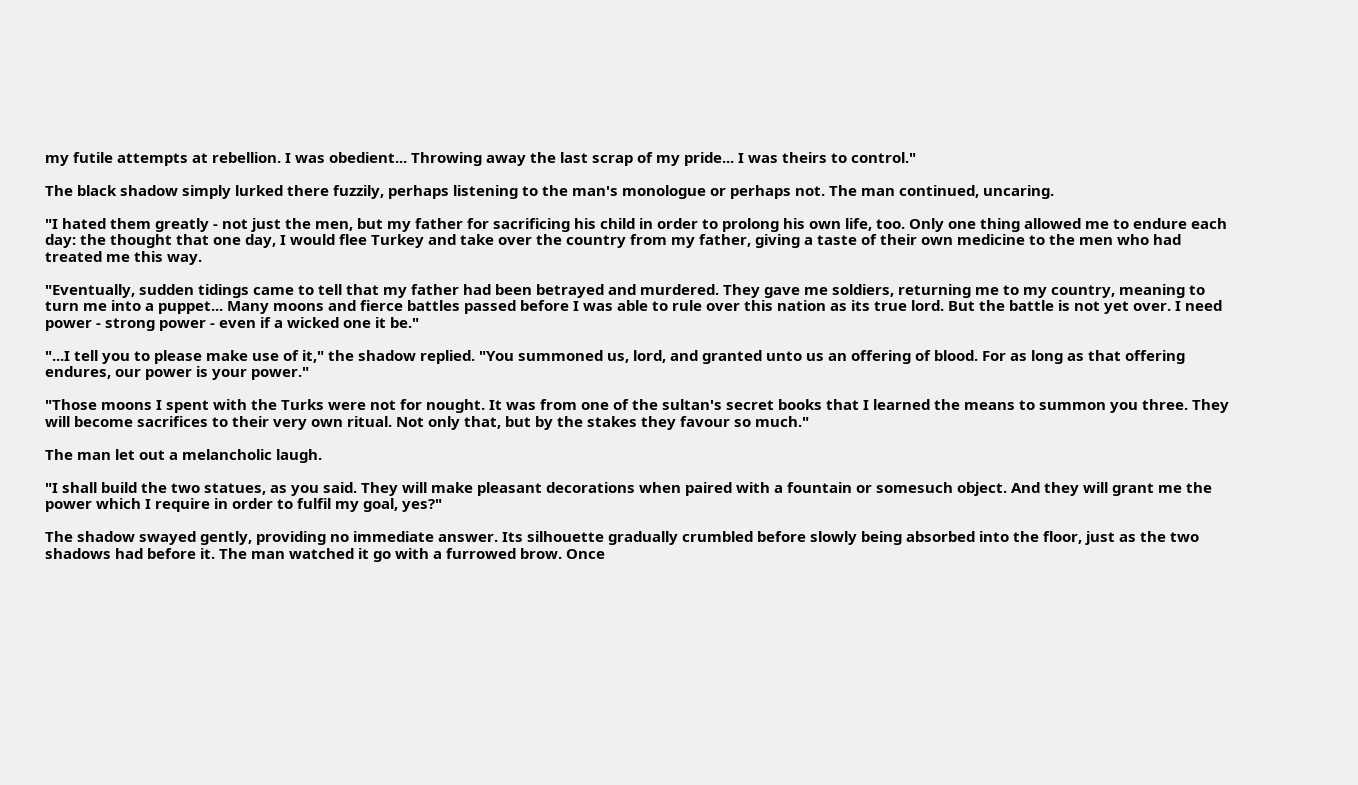my futile attempts at rebellion. I was obedient... Throwing away the last scrap of my pride... I was theirs to control."

The black shadow simply lurked there fuzzily, perhaps listening to the man's monologue or perhaps not. The man continued, uncaring.

"I hated them greatly - not just the men, but my father for sacrificing his child in order to prolong his own life, too. Only one thing allowed me to endure each day: the thought that one day, I would flee Turkey and take over the country from my father, giving a taste of their own medicine to the men who had treated me this way.

"Eventually, sudden tidings came to tell that my father had been betrayed and murdered. They gave me soldiers, returning me to my country, meaning to turn me into a puppet... Many moons and fierce battles passed before I was able to rule over this nation as its true lord. But the battle is not yet over. I need power - strong power - even if a wicked one it be."

"...I tell you to please make use of it," the shadow replied. "You summoned us, lord, and granted unto us an offering of blood. For as long as that offering endures, our power is your power."

"Those moons I spent with the Turks were not for nought. It was from one of the sultan's secret books that I learned the means to summon you three. They will become sacrifices to their very own ritual. Not only that, but by the stakes they favour so much."

The man let out a melancholic laugh.

"I shall build the two statues, as you said. They will make pleasant decorations when paired with a fountain or somesuch object. And they will grant me the power which I require in order to fulfil my goal, yes?"

The shadow swayed gently, providing no immediate answer. Its silhouette gradually crumbled before slowly being absorbed into the floor, just as the two shadows had before it. The man watched it go with a furrowed brow. Once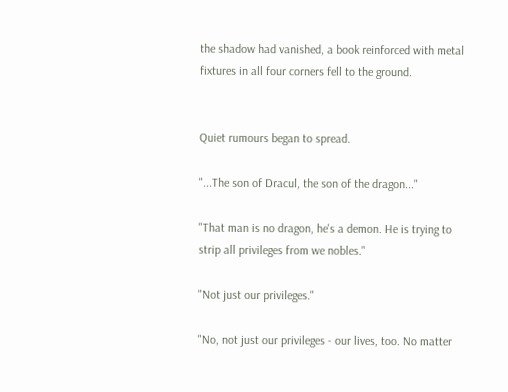the shadow had vanished, a book reinforced with metal fixtures in all four corners fell to the ground.


Quiet rumours began to spread.

"...The son of Dracul, the son of the dragon..."

"That man is no dragon, he's a demon. He is trying to strip all privileges from we nobles."

"Not just our privileges."

"No, not just our privileges - our lives, too. No matter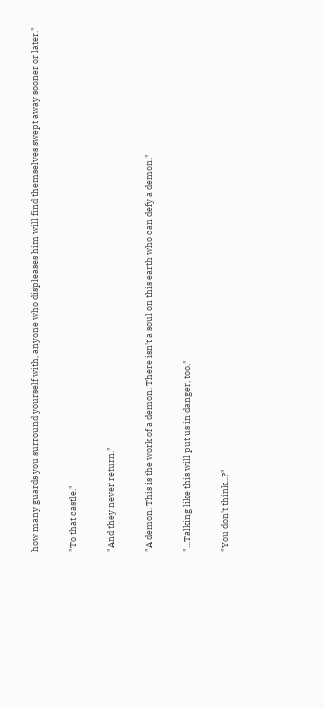how many guards you surround yourself with, anyone who displeases him will find themselves swept away sooner or later."

"To that castle."

"And they never return."

"A demon. This is the work of a demon. There isn't a soul on this earth who can defy a demon."

"...Talking like this will put us in danger, too."

"You don't think...?"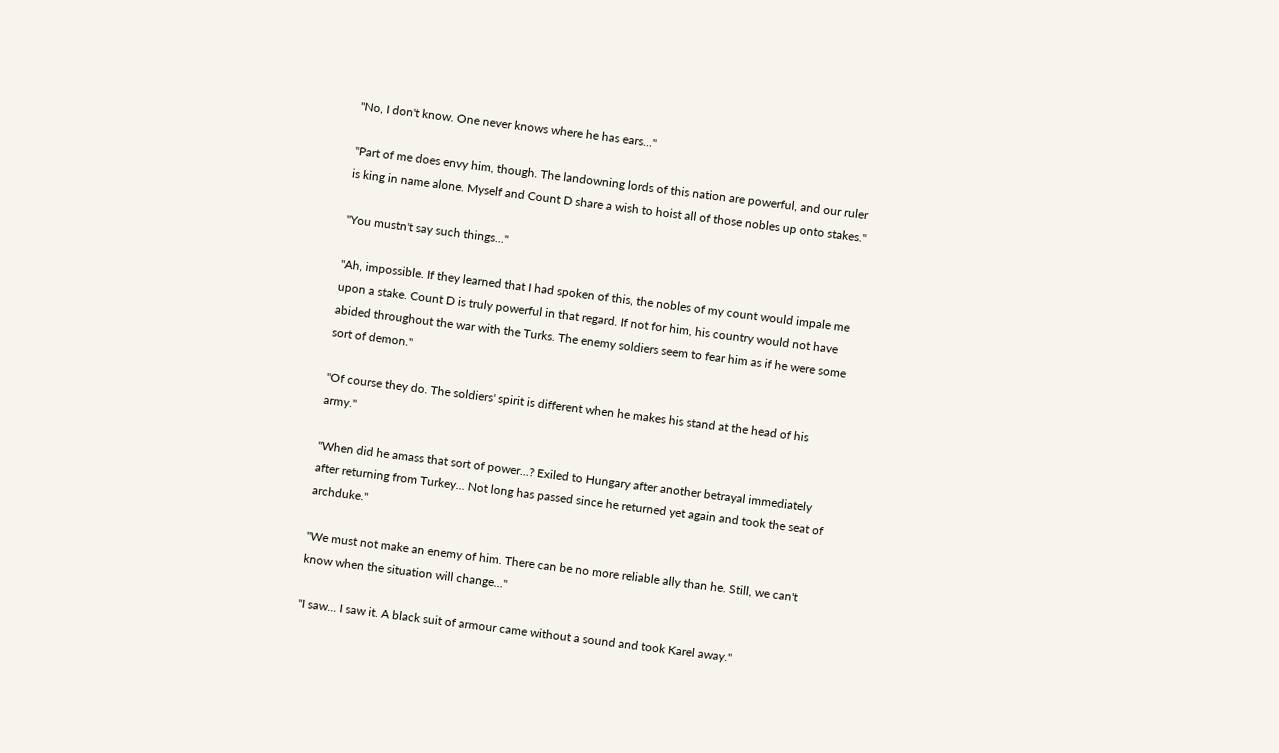"No, I don't know. One never knows where he has ears..."

"Part of me does envy him, though. The landowning lords of this nation are powerful, and our ruler is king in name alone. Myself and Count D share a wish to hoist all of those nobles up onto stakes."

"You mustn't say such things..."

"Ah, impossible. If they learned that I had spoken of this, the nobles of my count would impale me upon a stake. Count D is truly powerful in that regard. If not for him, his country would not have abided throughout the war with the Turks. The enemy soldiers seem to fear him as if he were some sort of demon."

"Of course they do. The soldiers' spirit is different when he makes his stand at the head of his army."

"When did he amass that sort of power...? Exiled to Hungary after another betrayal immediately after returning from Turkey... Not long has passed since he returned yet again and took the seat of archduke."

"We must not make an enemy of him. There can be no more reliable ally than he. Still, we can't know when the situation will change..."

"I saw... I saw it. A black suit of armour came without a sound and took Karel away."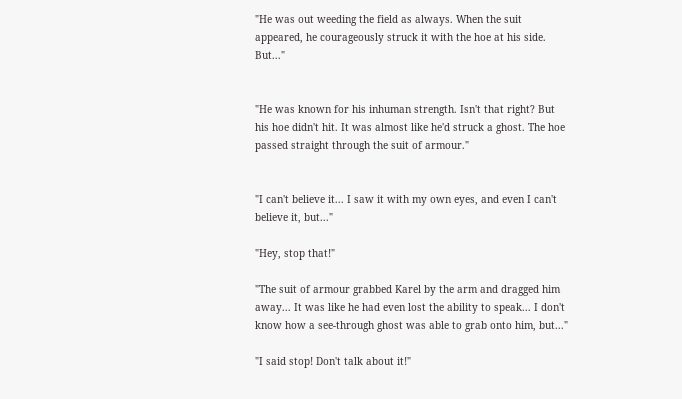"He was out weeding the field as always. When the suit appeared, he courageously struck it with the hoe at his side. But..."


"He was known for his inhuman strength. Isn't that right? But his hoe didn't hit. It was almost like he'd struck a ghost. The hoe passed straight through the suit of armour."


"I can't believe it... I saw it with my own eyes, and even I can't believe it, but..."

"Hey, stop that!"

"The suit of armour grabbed Karel by the arm and dragged him away... It was like he had even lost the ability to speak... I don't know how a see-through ghost was able to grab onto him, but..."

"I said stop! Don't talk about it!"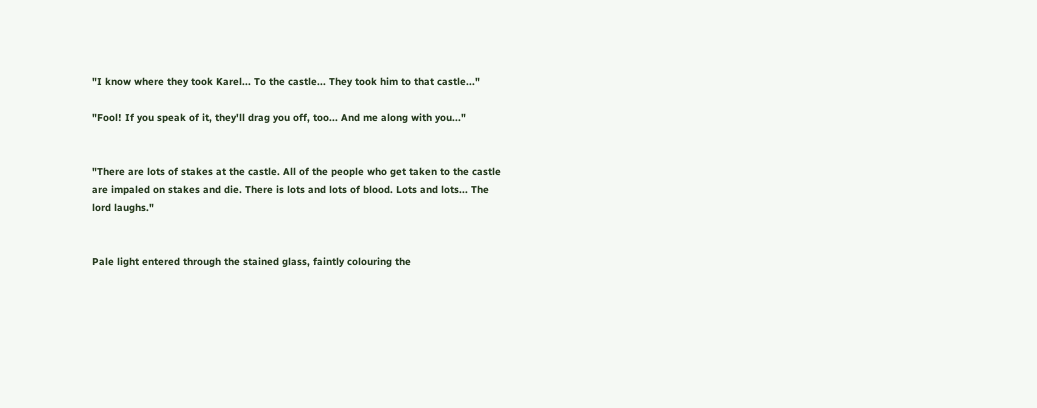"I know where they took Karel... To the castle... They took him to that castle..."

"Fool! If you speak of it, they'll drag you off, too... And me along with you..."


"There are lots of stakes at the castle. All of the people who get taken to the castle are impaled on stakes and die. There is lots and lots of blood. Lots and lots... The lord laughs."


Pale light entered through the stained glass, faintly colouring the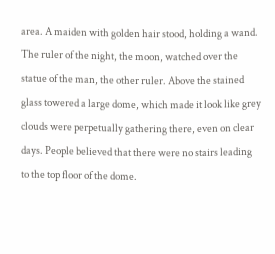area. A maiden with golden hair stood, holding a wand. The ruler of the night, the moon, watched over the statue of the man, the other ruler. Above the stained glass towered a large dome, which made it look like grey clouds were perpetually gathering there, even on clear days. People believed that there were no stairs leading to the top floor of the dome.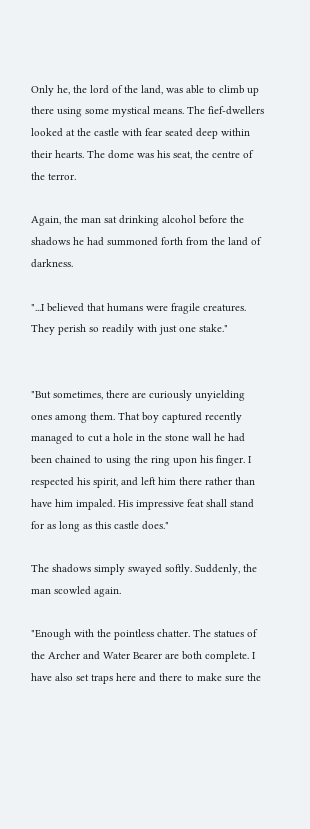Only he, the lord of the land, was able to climb up there using some mystical means. The fief-dwellers looked at the castle with fear seated deep within their hearts. The dome was his seat, the centre of the terror.

Again, the man sat drinking alcohol before the shadows he had summoned forth from the land of darkness.

"...I believed that humans were fragile creatures. They perish so readily with just one stake."


"But sometimes, there are curiously unyielding ones among them. That boy captured recently managed to cut a hole in the stone wall he had been chained to using the ring upon his finger. I respected his spirit, and left him there rather than have him impaled. His impressive feat shall stand for as long as this castle does."

The shadows simply swayed softly. Suddenly, the man scowled again.

"Enough with the pointless chatter. The statues of the Archer and Water Bearer are both complete. I have also set traps here and there to make sure the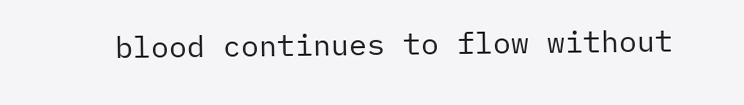blood continues to flow without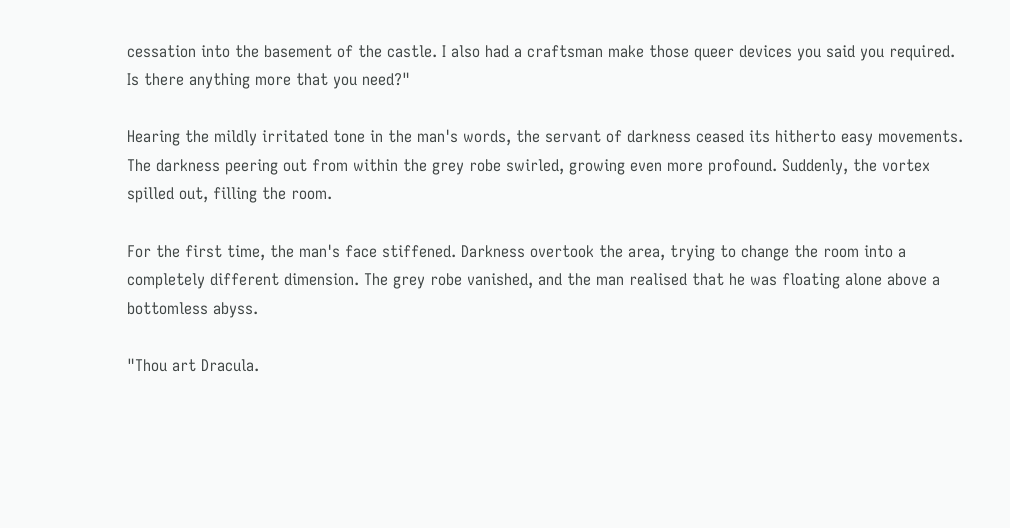cessation into the basement of the castle. I also had a craftsman make those queer devices you said you required. Is there anything more that you need?"

Hearing the mildly irritated tone in the man's words, the servant of darkness ceased its hitherto easy movements. The darkness peering out from within the grey robe swirled, growing even more profound. Suddenly, the vortex spilled out, filling the room.

For the first time, the man's face stiffened. Darkness overtook the area, trying to change the room into a completely different dimension. The grey robe vanished, and the man realised that he was floating alone above a bottomless abyss.

"Thou art Dracula.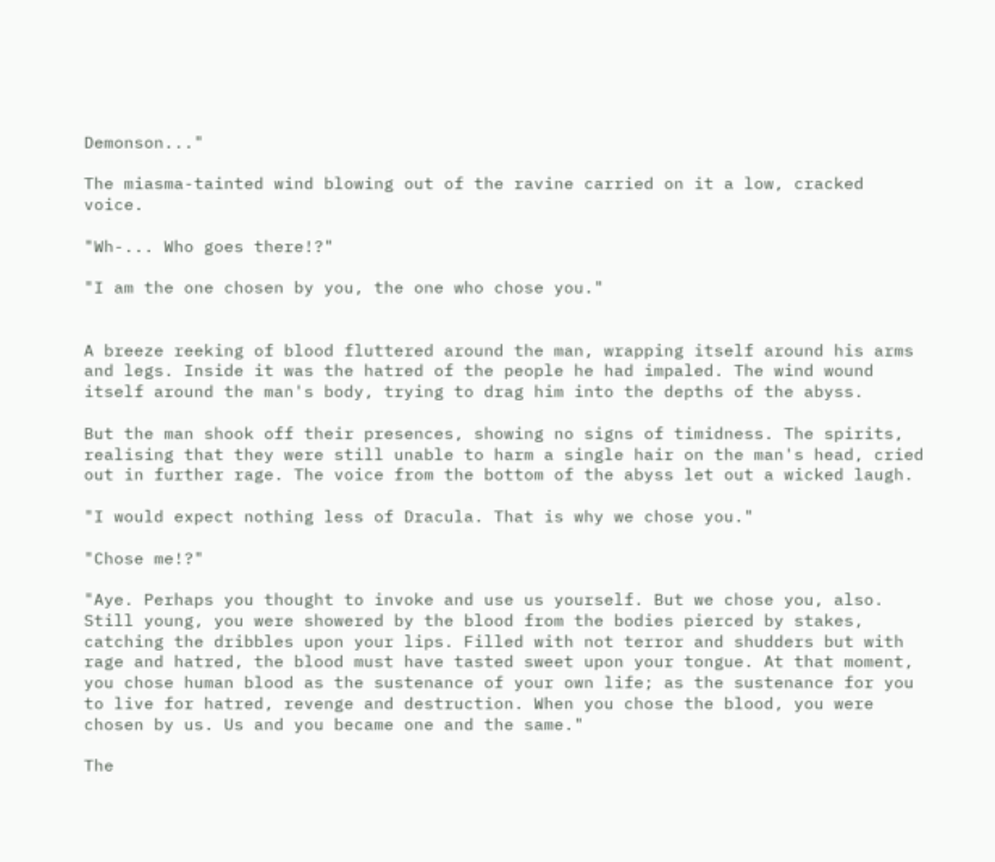Demonson..."

The miasma-tainted wind blowing out of the ravine carried on it a low, cracked voice.

"Wh-... Who goes there!?"

"I am the one chosen by you, the one who chose you."


A breeze reeking of blood fluttered around the man, wrapping itself around his arms and legs. Inside it was the hatred of the people he had impaled. The wind wound itself around the man's body, trying to drag him into the depths of the abyss.

But the man shook off their presences, showing no signs of timidness. The spirits, realising that they were still unable to harm a single hair on the man's head, cried out in further rage. The voice from the bottom of the abyss let out a wicked laugh.

"I would expect nothing less of Dracula. That is why we chose you."

"Chose me!?"

"Aye. Perhaps you thought to invoke and use us yourself. But we chose you, also. Still young, you were showered by the blood from the bodies pierced by stakes, catching the dribbles upon your lips. Filled with not terror and shudders but with rage and hatred, the blood must have tasted sweet upon your tongue. At that moment, you chose human blood as the sustenance of your own life; as the sustenance for you to live for hatred, revenge and destruction. When you chose the blood, you were chosen by us. Us and you became one and the same."

The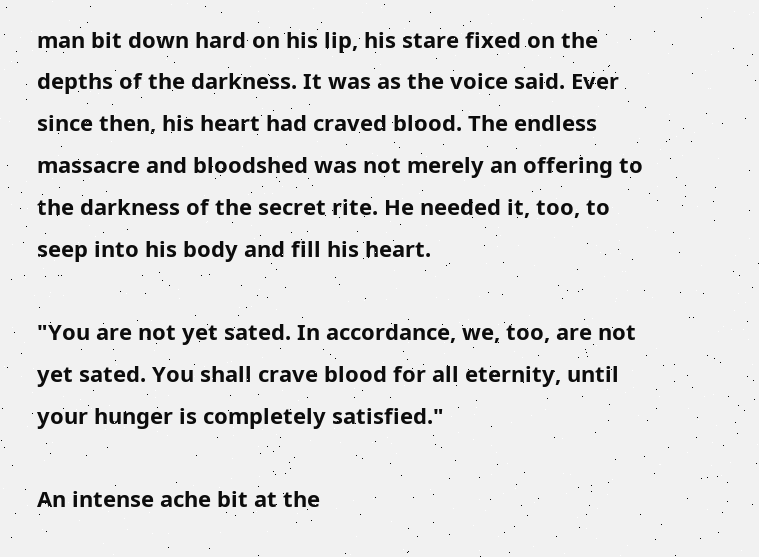man bit down hard on his lip, his stare fixed on the depths of the darkness. It was as the voice said. Ever since then, his heart had craved blood. The endless massacre and bloodshed was not merely an offering to the darkness of the secret rite. He needed it, too, to seep into his body and fill his heart.

"You are not yet sated. In accordance, we, too, are not yet sated. You shall crave blood for all eternity, until your hunger is completely satisfied."

An intense ache bit at the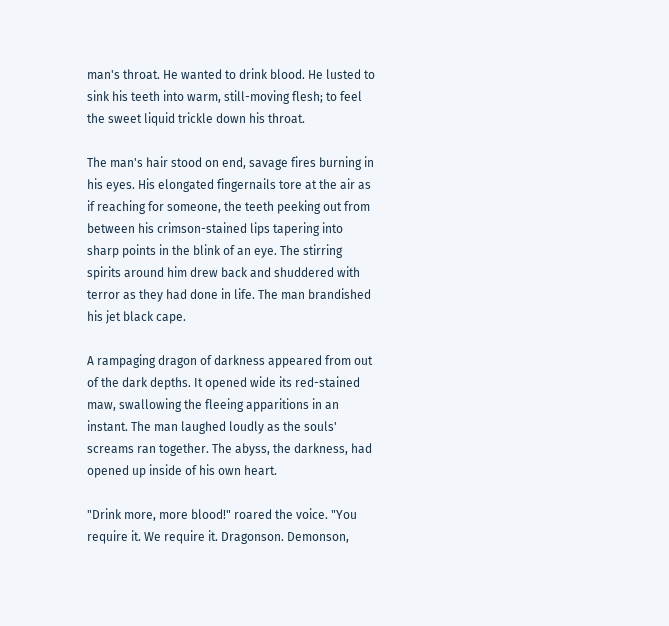man's throat. He wanted to drink blood. He lusted to sink his teeth into warm, still-moving flesh; to feel the sweet liquid trickle down his throat.

The man's hair stood on end, savage fires burning in his eyes. His elongated fingernails tore at the air as if reaching for someone, the teeth peeking out from between his crimson-stained lips tapering into sharp points in the blink of an eye. The stirring spirits around him drew back and shuddered with terror as they had done in life. The man brandished his jet black cape.

A rampaging dragon of darkness appeared from out of the dark depths. It opened wide its red-stained maw, swallowing the fleeing apparitions in an instant. The man laughed loudly as the souls' screams ran together. The abyss, the darkness, had opened up inside of his own heart.

"Drink more, more blood!" roared the voice. "You require it. We require it. Dragonson. Demonson,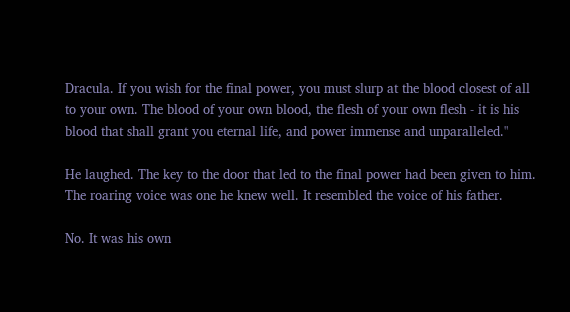Dracula. If you wish for the final power, you must slurp at the blood closest of all to your own. The blood of your own blood, the flesh of your own flesh - it is his blood that shall grant you eternal life, and power immense and unparalleled."

He laughed. The key to the door that led to the final power had been given to him. The roaring voice was one he knew well. It resembled the voice of his father.

No. It was his own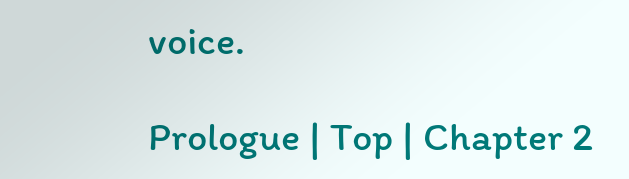voice.

Prologue | Top | Chapter 2